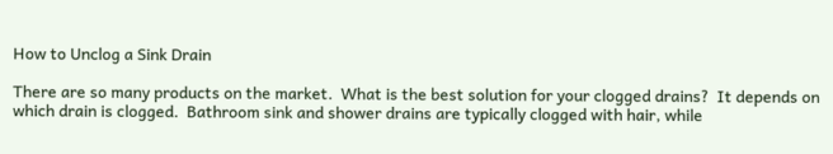How to Unclog a Sink Drain

There are so many products on the market.  What is the best solution for your clogged drains?  It depends on which drain is clogged.  Bathroom sink and shower drains are typically clogged with hair, while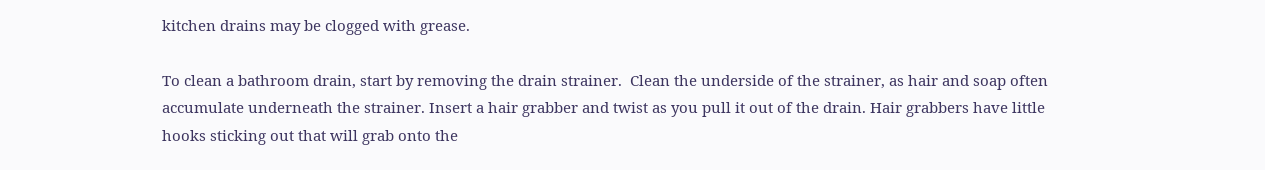kitchen drains may be clogged with grease.

To clean a bathroom drain, start by removing the drain strainer.  Clean the underside of the strainer, as hair and soap often accumulate underneath the strainer. Insert a hair grabber and twist as you pull it out of the drain. Hair grabbers have little hooks sticking out that will grab onto the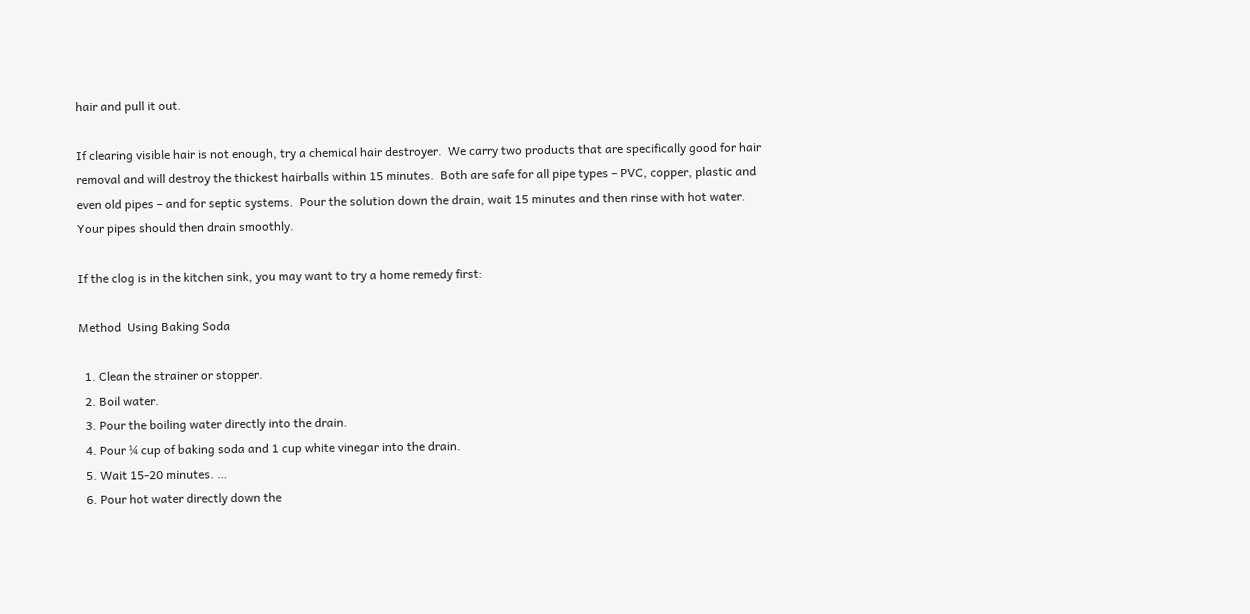hair and pull it out.

If clearing visible hair is not enough, try a chemical hair destroyer.  We carry two products that are specifically good for hair removal and will destroy the thickest hairballs within 15 minutes.  Both are safe for all pipe types – PVC, copper, plastic and even old pipes – and for septic systems.  Pour the solution down the drain, wait 15 minutes and then rinse with hot water.  Your pipes should then drain smoothly.

If the clog is in the kitchen sink, you may want to try a home remedy first:

Method  Using Baking Soda

  1. Clean the strainer or stopper.
  2. Boil water.
  3. Pour the boiling water directly into the drain.
  4. Pour ¼ cup of baking soda and 1 cup white vinegar into the drain.
  5. Wait 15-20 minutes. …
  6. Pour hot water directly down the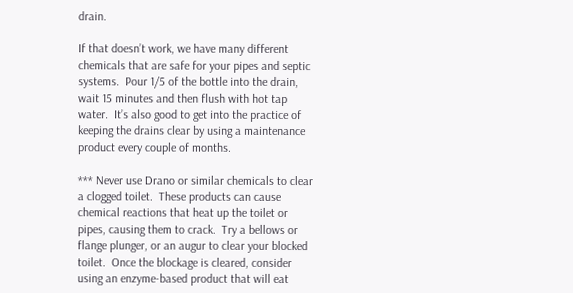drain.

If that doesn’t work, we have many different chemicals that are safe for your pipes and septic systems.  Pour 1/5 of the bottle into the drain, wait 15 minutes and then flush with hot tap water.  It’s also good to get into the practice of keeping the drains clear by using a maintenance product every couple of months.

*** Never use Drano or similar chemicals to clear a clogged toilet.  These products can cause chemical reactions that heat up the toilet or pipes, causing them to crack.  Try a bellows or flange plunger, or an augur to clear your blocked toilet.  Once the blockage is cleared, consider using an enzyme-based product that will eat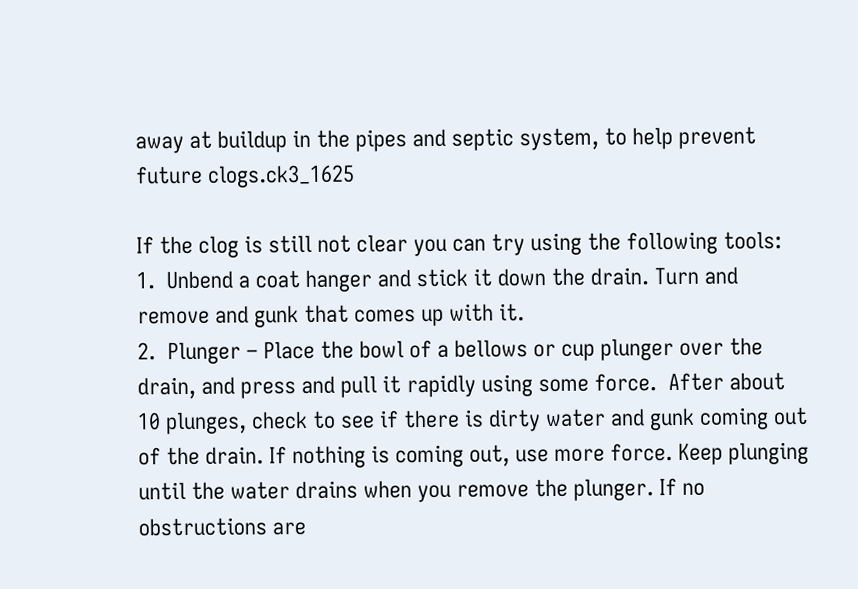away at buildup in the pipes and septic system, to help prevent future clogs.ck3_1625

If the clog is still not clear you can try using the following tools:
1.  Unbend a coat hanger and stick it down the drain. Turn and remove and gunk that comes up with it.
2.  Plunger – Place the bowl of a bellows or cup plunger over the drain, and press and pull it rapidly using some force.  After about 10 plunges, check to see if there is dirty water and gunk coming out of the drain. If nothing is coming out, use more force. Keep plunging until the water drains when you remove the plunger. If no obstructions are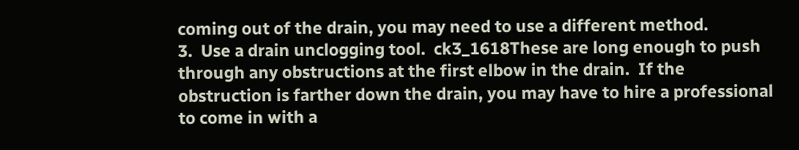coming out of the drain, you may need to use a different method.
3.  Use a drain unclogging tool.  ck3_1618These are long enough to push through any obstructions at the first elbow in the drain.  If the obstruction is farther down the drain, you may have to hire a professional to come in with a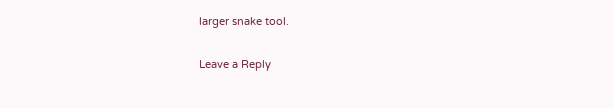larger snake tool.

Leave a Reply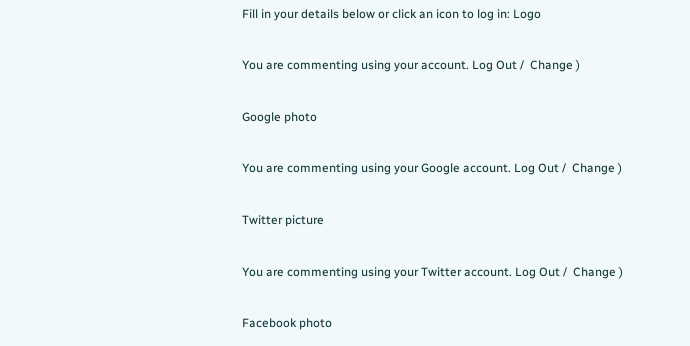Fill in your details below or click an icon to log in: Logo

You are commenting using your account. Log Out /  Change )

Google photo

You are commenting using your Google account. Log Out /  Change )

Twitter picture

You are commenting using your Twitter account. Log Out /  Change )

Facebook photo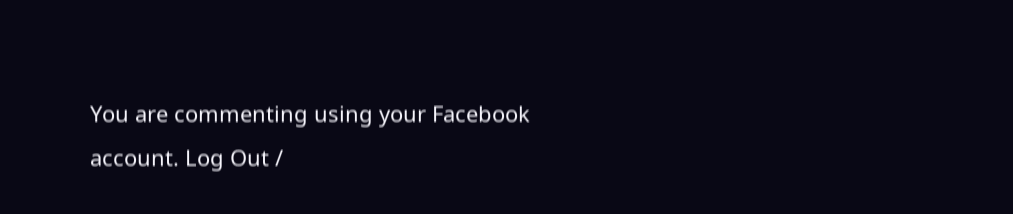You are commenting using your Facebook account. Log Out /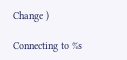Change )

Connecting to %s